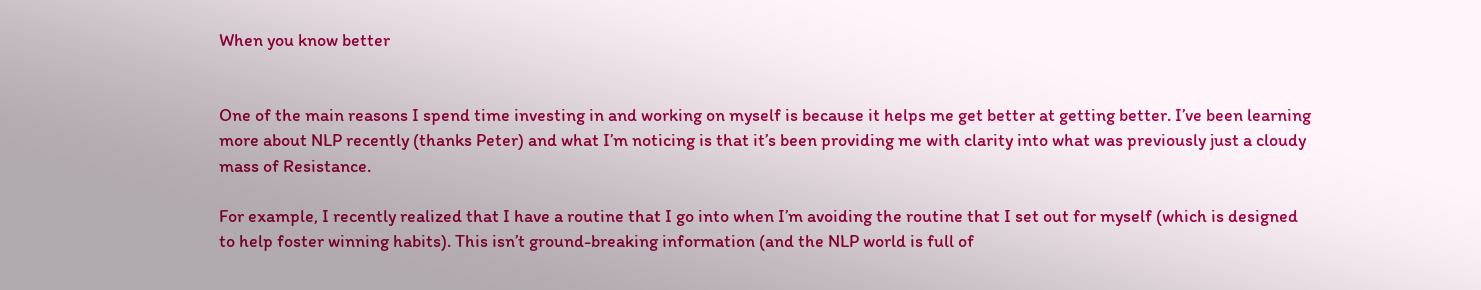When you know better


One of the main reasons I spend time investing in and working on myself is because it helps me get better at getting better. I’ve been learning more about NLP recently (thanks Peter) and what I’m noticing is that it’s been providing me with clarity into what was previously just a cloudy mass of Resistance.

For example, I recently realized that I have a routine that I go into when I’m avoiding the routine that I set out for myself (which is designed to help foster winning habits). This isn’t ground-breaking information (and the NLP world is full of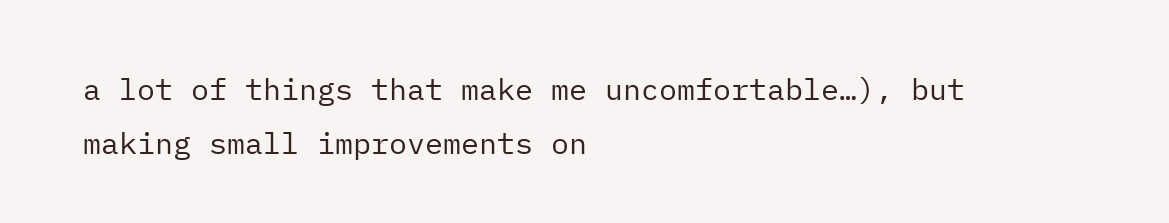a lot of things that make me uncomfortable…), but making small improvements on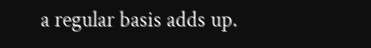a regular basis adds up.